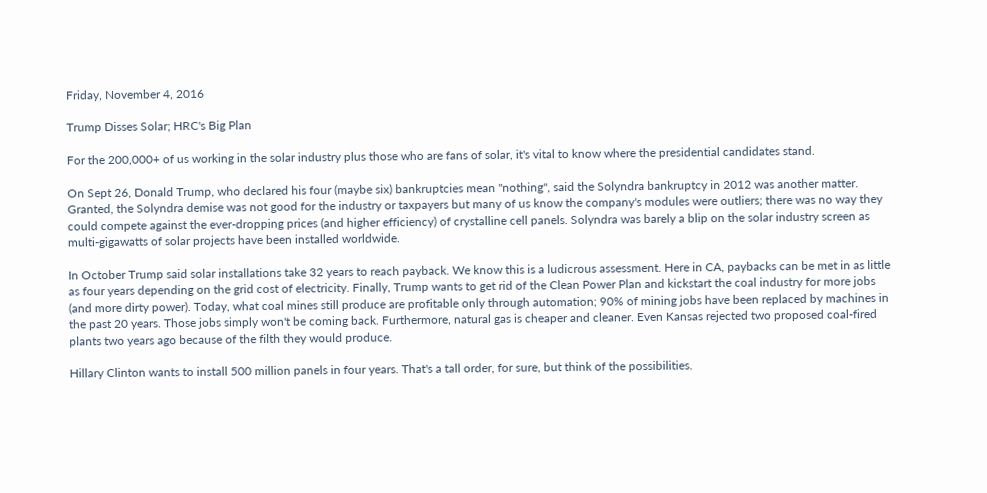Friday, November 4, 2016

Trump Disses Solar; HRC's Big Plan

For the 200,000+ of us working in the solar industry plus those who are fans of solar, it's vital to know where the presidential candidates stand.

On Sept 26, Donald Trump, who declared his four (maybe six) bankruptcies mean "nothing", said the Solyndra bankruptcy in 2012 was another matter. Granted, the Solyndra demise was not good for the industry or taxpayers but many of us know the company's modules were outliers; there was no way they could compete against the ever-dropping prices (and higher efficiency) of crystalline cell panels. Solyndra was barely a blip on the solar industry screen as multi-gigawatts of solar projects have been installed worldwide.

In October Trump said solar installations take 32 years to reach payback. We know this is a ludicrous assessment. Here in CA, paybacks can be met in as little as four years depending on the grid cost of electricity. Finally, Trump wants to get rid of the Clean Power Plan and kickstart the coal industry for more jobs (and more dirty power). Today, what coal mines still produce are profitable only through automation; 90% of mining jobs have been replaced by machines in the past 20 years. Those jobs simply won't be coming back. Furthermore, natural gas is cheaper and cleaner. Even Kansas rejected two proposed coal-fired plants two years ago because of the filth they would produce.

Hillary Clinton wants to install 500 million panels in four years. That's a tall order, for sure, but think of the possibilities.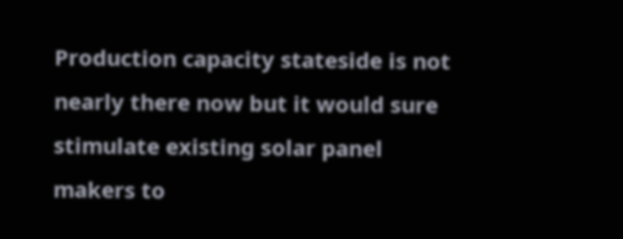Production capacity stateside is not nearly there now but it would sure stimulate existing solar panel makers to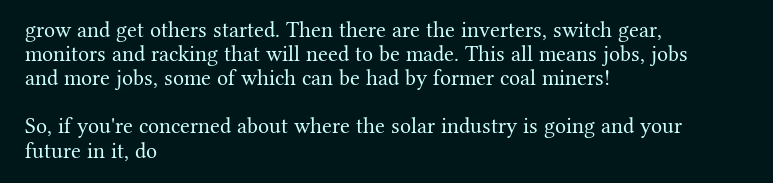grow and get others started. Then there are the inverters, switch gear, monitors and racking that will need to be made. This all means jobs, jobs and more jobs, some of which can be had by former coal miners!

So, if you're concerned about where the solar industry is going and your future in it, do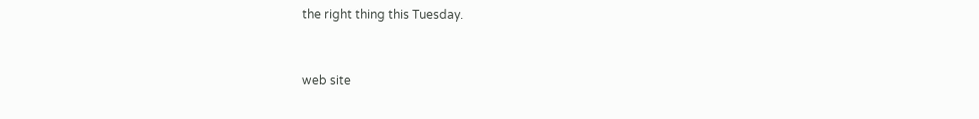the right thing this Tuesday.


web site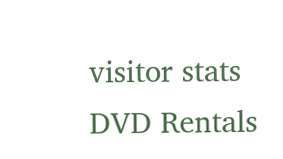visitor stats
DVD Rentals